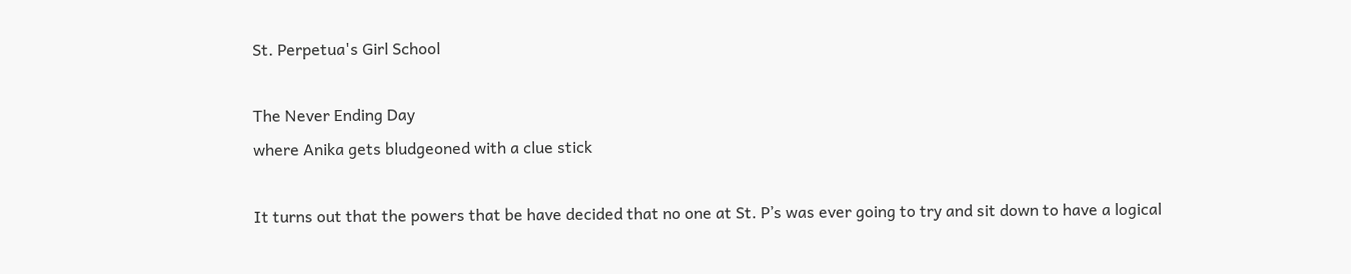St. Perpetua's Girl School

The Never Ending Day
where Anika gets bludgeoned with a clue stick

It turns out that the powers that be have decided that no one at St. P’s was ever going to try and sit down to have a logical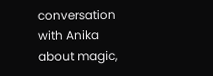conversation with Anika about magic,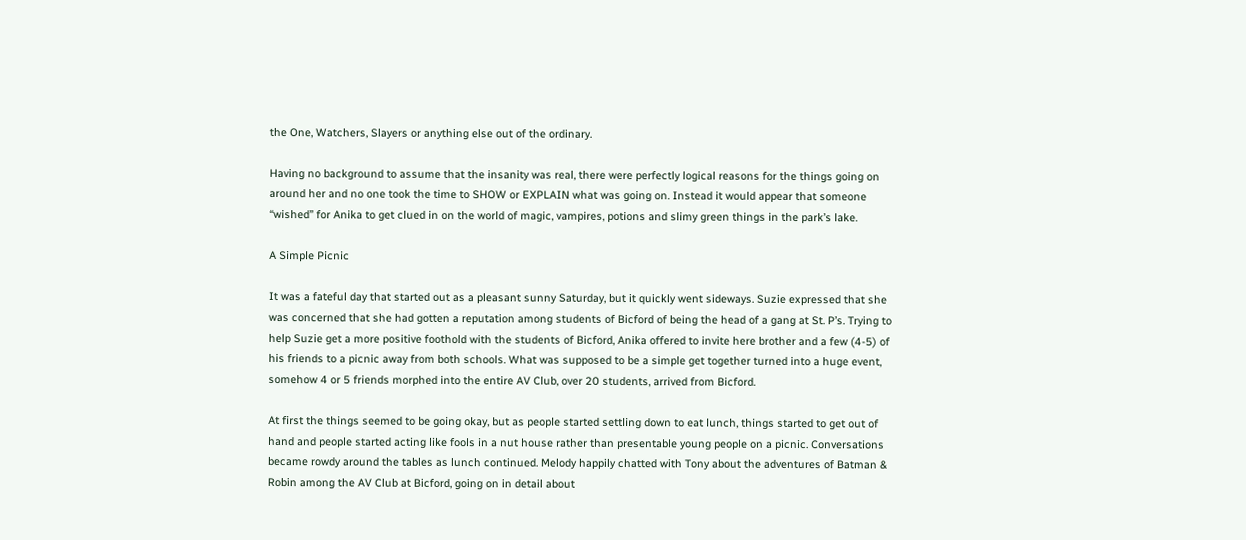the One, Watchers, Slayers or anything else out of the ordinary.

Having no background to assume that the insanity was real, there were perfectly logical reasons for the things going on around her and no one took the time to SHOW or EXPLAIN what was going on. Instead it would appear that someone “wished” for Anika to get clued in on the world of magic, vampires, potions and slimy green things in the park’s lake.

A Simple Picnic

It was a fateful day that started out as a pleasant sunny Saturday, but it quickly went sideways. Suzie expressed that she was concerned that she had gotten a reputation among students of Bicford of being the head of a gang at St. P’s. Trying to help Suzie get a more positive foothold with the students of Bicford, Anika offered to invite here brother and a few (4-5) of his friends to a picnic away from both schools. What was supposed to be a simple get together turned into a huge event, somehow 4 or 5 friends morphed into the entire AV Club, over 20 students, arrived from Bicford.

At first the things seemed to be going okay, but as people started settling down to eat lunch, things started to get out of hand and people started acting like fools in a nut house rather than presentable young people on a picnic. Conversations became rowdy around the tables as lunch continued. Melody happily chatted with Tony about the adventures of Batman & Robin among the AV Club at Bicford, going on in detail about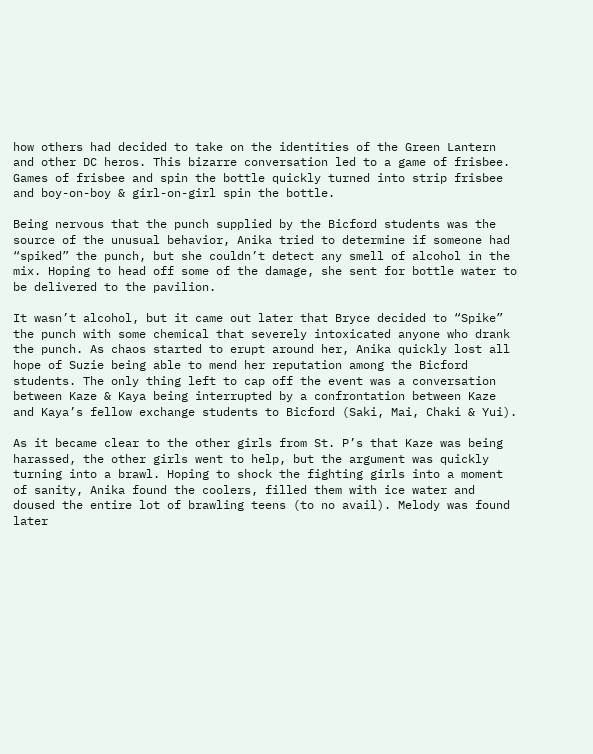how others had decided to take on the identities of the Green Lantern and other DC heros. This bizarre conversation led to a game of frisbee. Games of frisbee and spin the bottle quickly turned into strip frisbee and boy-on-boy & girl-on-girl spin the bottle.

Being nervous that the punch supplied by the Bicford students was the source of the unusual behavior, Anika tried to determine if someone had “spiked” the punch, but she couldn’t detect any smell of alcohol in the mix. Hoping to head off some of the damage, she sent for bottle water to be delivered to the pavilion.

It wasn’t alcohol, but it came out later that Bryce decided to “Spike” the punch with some chemical that severely intoxicated anyone who drank the punch. As chaos started to erupt around her, Anika quickly lost all hope of Suzie being able to mend her reputation among the Bicford students. The only thing left to cap off the event was a conversation between Kaze & Kaya being interrupted by a confrontation between Kaze and Kaya’s fellow exchange students to Bicford (Saki, Mai, Chaki & Yui).

As it became clear to the other girls from St. P’s that Kaze was being harassed, the other girls went to help, but the argument was quickly turning into a brawl. Hoping to shock the fighting girls into a moment of sanity, Anika found the coolers, filled them with ice water and doused the entire lot of brawling teens (to no avail). Melody was found later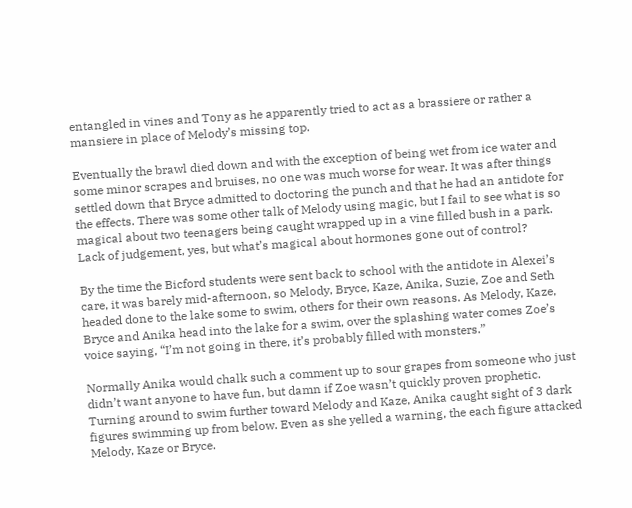entangled in vines and Tony as he apparently tried to act as a brassiere or rather a mansiere in place of Melody’s missing top.

Eventually the brawl died down and with the exception of being wet from ice water and some minor scrapes and bruises, no one was much worse for wear. It was after things settled down that Bryce admitted to doctoring the punch and that he had an antidote for the effects. There was some other talk of Melody using magic, but I fail to see what is so magical about two teenagers being caught wrapped up in a vine filled bush in a park. Lack of judgement, yes, but what’s magical about hormones gone out of control?

By the time the Bicford students were sent back to school with the antidote in Alexei’s care, it was barely mid-afternoon, so Melody, Bryce, Kaze, Anika, Suzie, Zoe and Seth headed done to the lake some to swim, others for their own reasons. As Melody, Kaze, Bryce and Anika head into the lake for a swim, over the splashing water comes Zoe’s voice saying, “I’m not going in there, it’s probably filled with monsters.”

Normally Anika would chalk such a comment up to sour grapes from someone who just didn’t want anyone to have fun, but damn if Zoe wasn’t quickly proven prophetic. Turning around to swim further toward Melody and Kaze, Anika caught sight of 3 dark figures swimming up from below. Even as she yelled a warning, the each figure attacked Melody, Kaze or Bryce.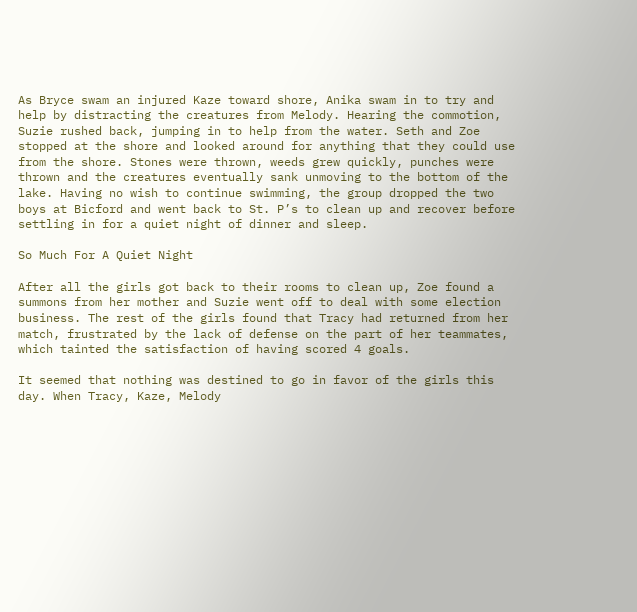As Bryce swam an injured Kaze toward shore, Anika swam in to try and help by distracting the creatures from Melody. Hearing the commotion, Suzie rushed back, jumping in to help from the water. Seth and Zoe stopped at the shore and looked around for anything that they could use from the shore. Stones were thrown, weeds grew quickly, punches were thrown and the creatures eventually sank unmoving to the bottom of the lake. Having no wish to continue swimming, the group dropped the two boys at Bicford and went back to St. P’s to clean up and recover before settling in for a quiet night of dinner and sleep.

So Much For A Quiet Night

After all the girls got back to their rooms to clean up, Zoe found a summons from her mother and Suzie went off to deal with some election business. The rest of the girls found that Tracy had returned from her match, frustrated by the lack of defense on the part of her teammates, which tainted the satisfaction of having scored 4 goals.

It seemed that nothing was destined to go in favor of the girls this day. When Tracy, Kaze, Melody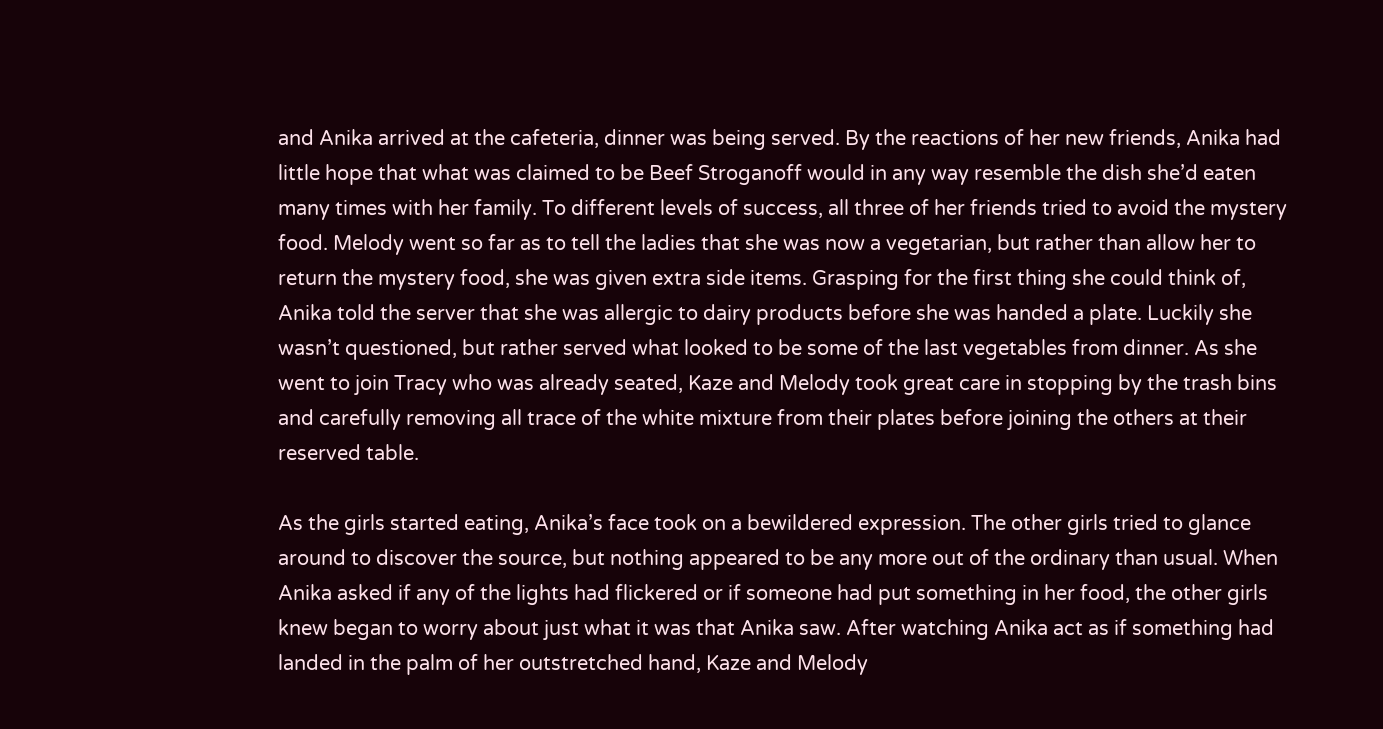and Anika arrived at the cafeteria, dinner was being served. By the reactions of her new friends, Anika had little hope that what was claimed to be Beef Stroganoff would in any way resemble the dish she’d eaten many times with her family. To different levels of success, all three of her friends tried to avoid the mystery food. Melody went so far as to tell the ladies that she was now a vegetarian, but rather than allow her to return the mystery food, she was given extra side items. Grasping for the first thing she could think of, Anika told the server that she was allergic to dairy products before she was handed a plate. Luckily she wasn’t questioned, but rather served what looked to be some of the last vegetables from dinner. As she went to join Tracy who was already seated, Kaze and Melody took great care in stopping by the trash bins and carefully removing all trace of the white mixture from their plates before joining the others at their reserved table.

As the girls started eating, Anika’s face took on a bewildered expression. The other girls tried to glance around to discover the source, but nothing appeared to be any more out of the ordinary than usual. When Anika asked if any of the lights had flickered or if someone had put something in her food, the other girls knew began to worry about just what it was that Anika saw. After watching Anika act as if something had landed in the palm of her outstretched hand, Kaze and Melody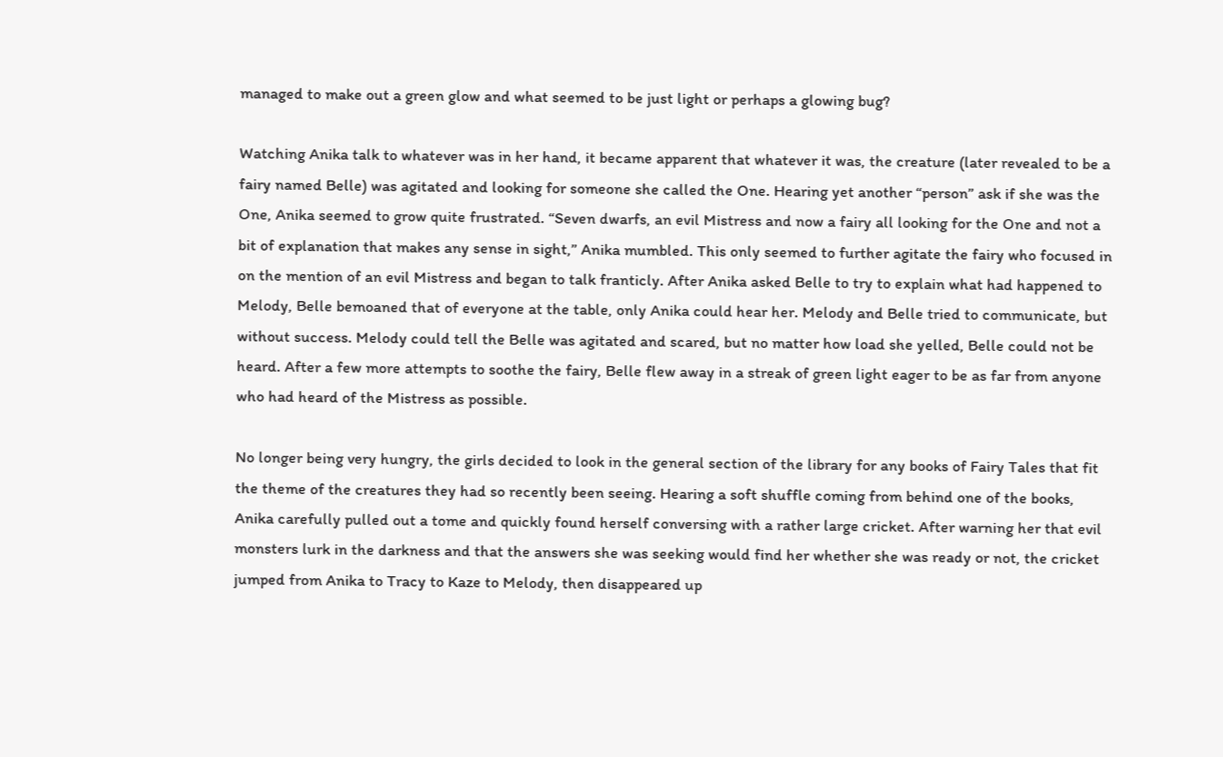managed to make out a green glow and what seemed to be just light or perhaps a glowing bug?

Watching Anika talk to whatever was in her hand, it became apparent that whatever it was, the creature (later revealed to be a fairy named Belle) was agitated and looking for someone she called the One. Hearing yet another “person” ask if she was the One, Anika seemed to grow quite frustrated. “Seven dwarfs, an evil Mistress and now a fairy all looking for the One and not a bit of explanation that makes any sense in sight,” Anika mumbled. This only seemed to further agitate the fairy who focused in on the mention of an evil Mistress and began to talk franticly. After Anika asked Belle to try to explain what had happened to Melody, Belle bemoaned that of everyone at the table, only Anika could hear her. Melody and Belle tried to communicate, but without success. Melody could tell the Belle was agitated and scared, but no matter how load she yelled, Belle could not be heard. After a few more attempts to soothe the fairy, Belle flew away in a streak of green light eager to be as far from anyone who had heard of the Mistress as possible.

No longer being very hungry, the girls decided to look in the general section of the library for any books of Fairy Tales that fit the theme of the creatures they had so recently been seeing. Hearing a soft shuffle coming from behind one of the books, Anika carefully pulled out a tome and quickly found herself conversing with a rather large cricket. After warning her that evil monsters lurk in the darkness and that the answers she was seeking would find her whether she was ready or not, the cricket jumped from Anika to Tracy to Kaze to Melody, then disappeared up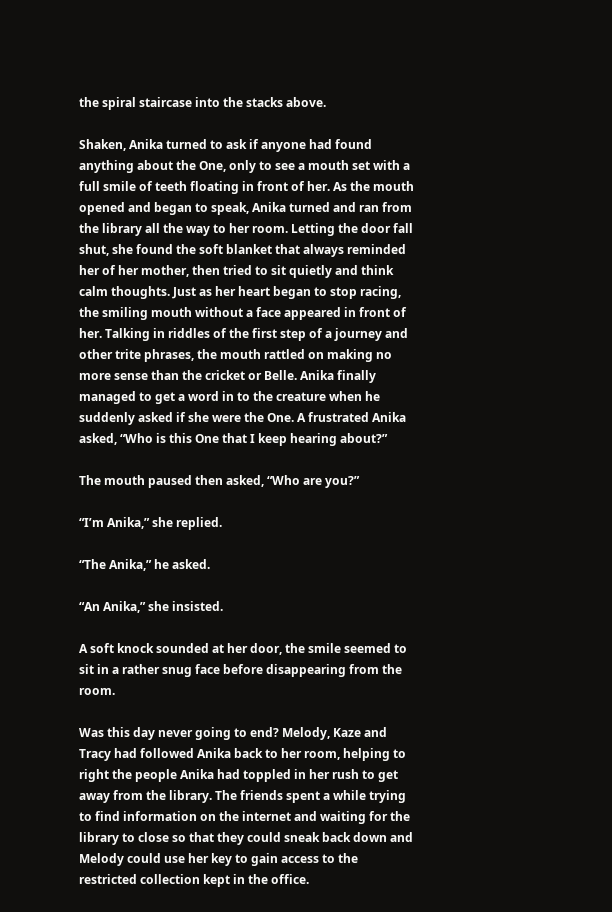the spiral staircase into the stacks above.

Shaken, Anika turned to ask if anyone had found anything about the One, only to see a mouth set with a full smile of teeth floating in front of her. As the mouth opened and began to speak, Anika turned and ran from the library all the way to her room. Letting the door fall shut, she found the soft blanket that always reminded her of her mother, then tried to sit quietly and think calm thoughts. Just as her heart began to stop racing, the smiling mouth without a face appeared in front of her. Talking in riddles of the first step of a journey and other trite phrases, the mouth rattled on making no more sense than the cricket or Belle. Anika finally managed to get a word in to the creature when he suddenly asked if she were the One. A frustrated Anika asked, “Who is this One that I keep hearing about?”

The mouth paused then asked, “Who are you?”

“I’m Anika,” she replied.

“The Anika,” he asked.

“An Anika,” she insisted.

A soft knock sounded at her door, the smile seemed to sit in a rather snug face before disappearing from the room.

Was this day never going to end? Melody, Kaze and Tracy had followed Anika back to her room, helping to right the people Anika had toppled in her rush to get away from the library. The friends spent a while trying to find information on the internet and waiting for the library to close so that they could sneak back down and Melody could use her key to gain access to the restricted collection kept in the office.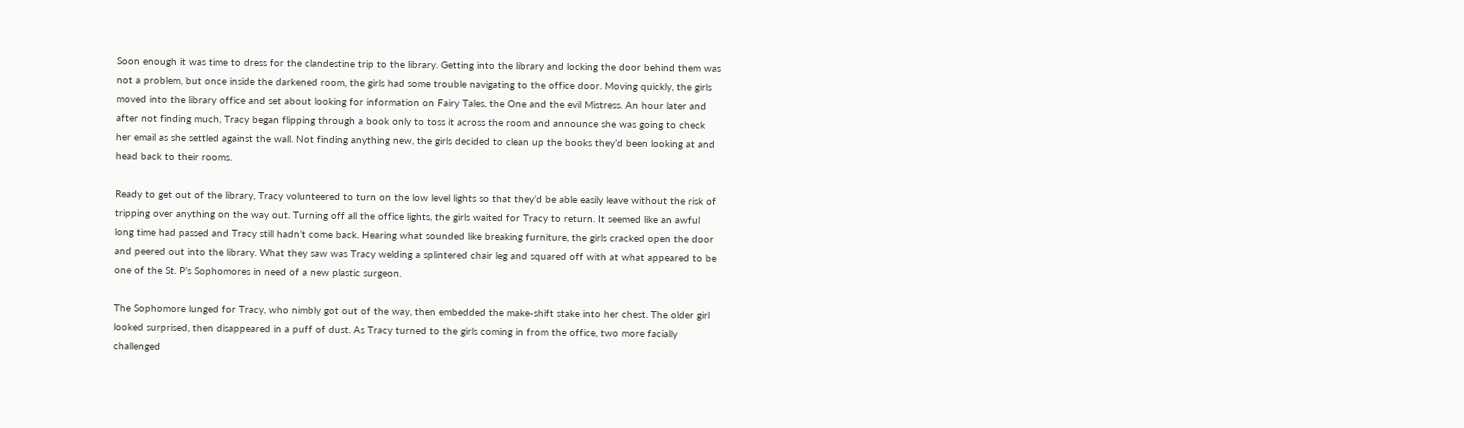Soon enough it was time to dress for the clandestine trip to the library. Getting into the library and locking the door behind them was not a problem, but once inside the darkened room, the girls had some trouble navigating to the office door. Moving quickly, the girls moved into the library office and set about looking for information on Fairy Tales, the One and the evil Mistress. An hour later and after not finding much, Tracy began flipping through a book only to toss it across the room and announce she was going to check her email as she settled against the wall. Not finding anything new, the girls decided to clean up the books they’d been looking at and head back to their rooms.

Ready to get out of the library, Tracy volunteered to turn on the low level lights so that they’d be able easily leave without the risk of tripping over anything on the way out. Turning off all the office lights, the girls waited for Tracy to return. It seemed like an awful long time had passed and Tracy still hadn’t come back. Hearing what sounded like breaking furniture, the girls cracked open the door and peered out into the library. What they saw was Tracy welding a splintered chair leg and squared off with at what appeared to be one of the St. P’s Sophomores in need of a new plastic surgeon.

The Sophomore lunged for Tracy, who nimbly got out of the way, then embedded the make-shift stake into her chest. The older girl looked surprised, then disappeared in a puff of dust. As Tracy turned to the girls coming in from the office, two more facially challenged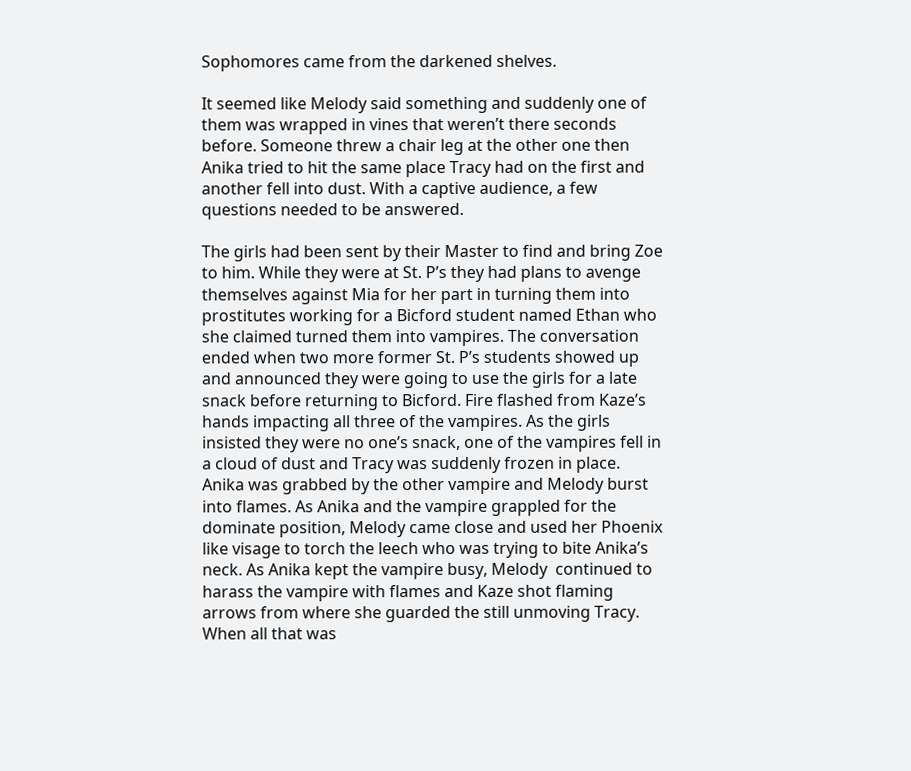Sophomores came from the darkened shelves.

It seemed like Melody said something and suddenly one of them was wrapped in vines that weren’t there seconds before. Someone threw a chair leg at the other one then Anika tried to hit the same place Tracy had on the first and another fell into dust. With a captive audience, a few questions needed to be answered.

The girls had been sent by their Master to find and bring Zoe to him. While they were at St. P’s they had plans to avenge themselves against Mia for her part in turning them into prostitutes working for a Bicford student named Ethan who she claimed turned them into vampires. The conversation ended when two more former St. P’s students showed up and announced they were going to use the girls for a late snack before returning to Bicford. Fire flashed from Kaze’s hands impacting all three of the vampires. As the girls insisted they were no one’s snack, one of the vampires fell in a cloud of dust and Tracy was suddenly frozen in place. Anika was grabbed by the other vampire and Melody burst into flames. As Anika and the vampire grappled for the dominate position, Melody came close and used her Phoenix like visage to torch the leech who was trying to bite Anika’s neck. As Anika kept the vampire busy, Melody  continued to harass the vampire with flames and Kaze shot flaming arrows from where she guarded the still unmoving Tracy. When all that was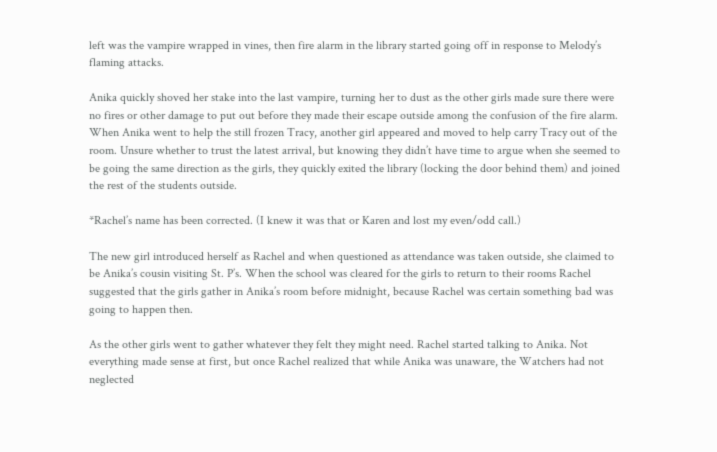left was the vampire wrapped in vines, then fire alarm in the library started going off in response to Melody’s flaming attacks.

Anika quickly shoved her stake into the last vampire, turning her to dust as the other girls made sure there were no fires or other damage to put out before they made their escape outside among the confusion of the fire alarm. When Anika went to help the still frozen Tracy, another girl appeared and moved to help carry Tracy out of the room. Unsure whether to trust the latest arrival, but knowing they didn’t have time to argue when she seemed to be going the same direction as the girls, they quickly exited the library (locking the door behind them) and joined the rest of the students outside.

*Rachel’s name has been corrected. (I knew it was that or Karen and lost my even/odd call.)

The new girl introduced herself as Rachel and when questioned as attendance was taken outside, she claimed to be Anika’s cousin visiting St. P’s. When the school was cleared for the girls to return to their rooms Rachel suggested that the girls gather in Anika’s room before midnight, because Rachel was certain something bad was going to happen then.

As the other girls went to gather whatever they felt they might need. Rachel started talking to Anika. Not everything made sense at first, but once Rachel realized that while Anika was unaware, the Watchers had not neglected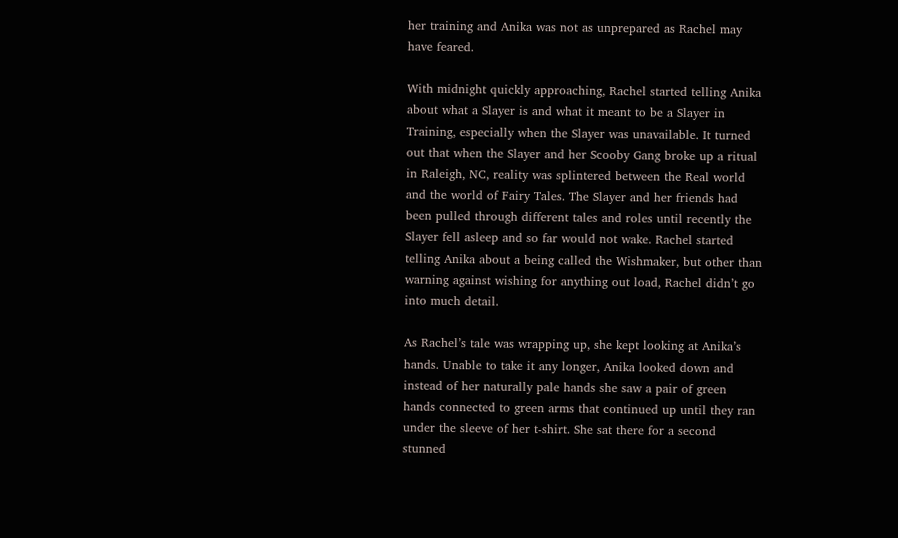her training and Anika was not as unprepared as Rachel may have feared.

With midnight quickly approaching, Rachel started telling Anika about what a Slayer is and what it meant to be a Slayer in Training, especially when the Slayer was unavailable. It turned out that when the Slayer and her Scooby Gang broke up a ritual in Raleigh, NC, reality was splintered between the Real world and the world of Fairy Tales. The Slayer and her friends had been pulled through different tales and roles until recently the Slayer fell asleep and so far would not wake. Rachel started telling Anika about a being called the Wishmaker, but other than warning against wishing for anything out load, Rachel didn’t go into much detail.

As Rachel’s tale was wrapping up, she kept looking at Anika’s hands. Unable to take it any longer, Anika looked down and instead of her naturally pale hands she saw a pair of green hands connected to green arms that continued up until they ran under the sleeve of her t-shirt. She sat there for a second stunned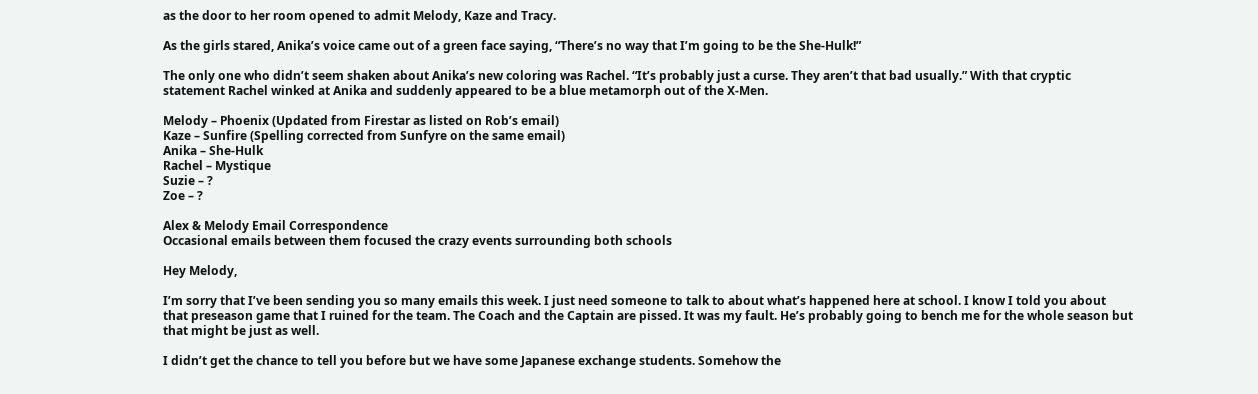as the door to her room opened to admit Melody, Kaze and Tracy.

As the girls stared, Anika’s voice came out of a green face saying, “There’s no way that I’m going to be the She-Hulk!”

The only one who didn’t seem shaken about Anika’s new coloring was Rachel. “It’s probably just a curse. They aren’t that bad usually.” With that cryptic statement Rachel winked at Anika and suddenly appeared to be a blue metamorph out of the X-Men.

Melody – Phoenix (Updated from Firestar as listed on Rob’s email)
Kaze – Sunfire (Spelling corrected from Sunfyre on the same email)
Anika – She-Hulk
Rachel – Mystique
Suzie – ?
Zoe – ?

Alex & Melody Email Correspondence
Occasional emails between them focused the crazy events surrounding both schools

Hey Melody,

I’m sorry that I’ve been sending you so many emails this week. I just need someone to talk to about what’s happened here at school. I know I told you about that preseason game that I ruined for the team. The Coach and the Captain are pissed. It was my fault. He’s probably going to bench me for the whole season but that might be just as well.

I didn’t get the chance to tell you before but we have some Japanese exchange students. Somehow the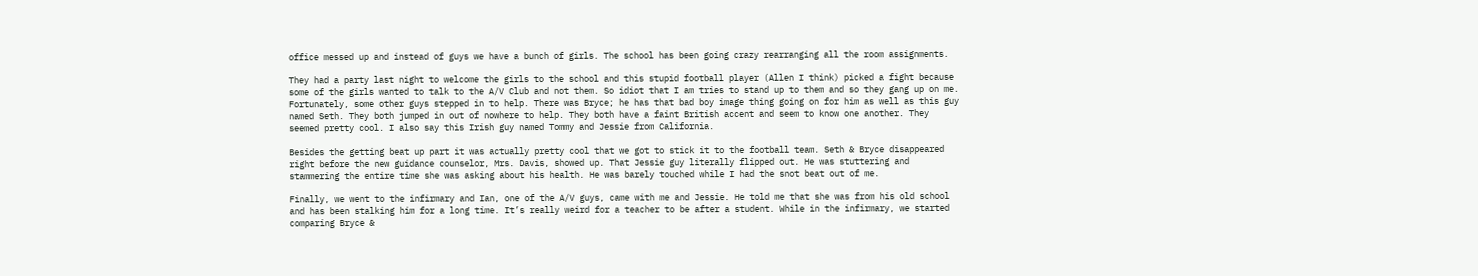office messed up and instead of guys we have a bunch of girls. The school has been going crazy rearranging all the room assignments.

They had a party last night to welcome the girls to the school and this stupid football player (Allen I think) picked a fight because some of the girls wanted to talk to the A/V Club and not them. So idiot that I am tries to stand up to them and so they gang up on me. Fortunately, some other guys stepped in to help. There was Bryce; he has that bad boy image thing going on for him as well as this guy named Seth. They both jumped in out of nowhere to help. They both have a faint British accent and seem to know one another. They seemed pretty cool. I also say this Irish guy named Tommy and Jessie from California.

Besides the getting beat up part it was actually pretty cool that we got to stick it to the football team. Seth & Bryce disappeared right before the new guidance counselor, Mrs. Davis, showed up. That Jessie guy literally flipped out. He was stuttering and stammering the entire time she was asking about his health. He was barely touched while I had the snot beat out of me.

Finally, we went to the infirmary and Ian, one of the A/V guys, came with me and Jessie. He told me that she was from his old school and has been stalking him for a long time. It’s really weird for a teacher to be after a student. While in the infirmary, we started comparing Bryce &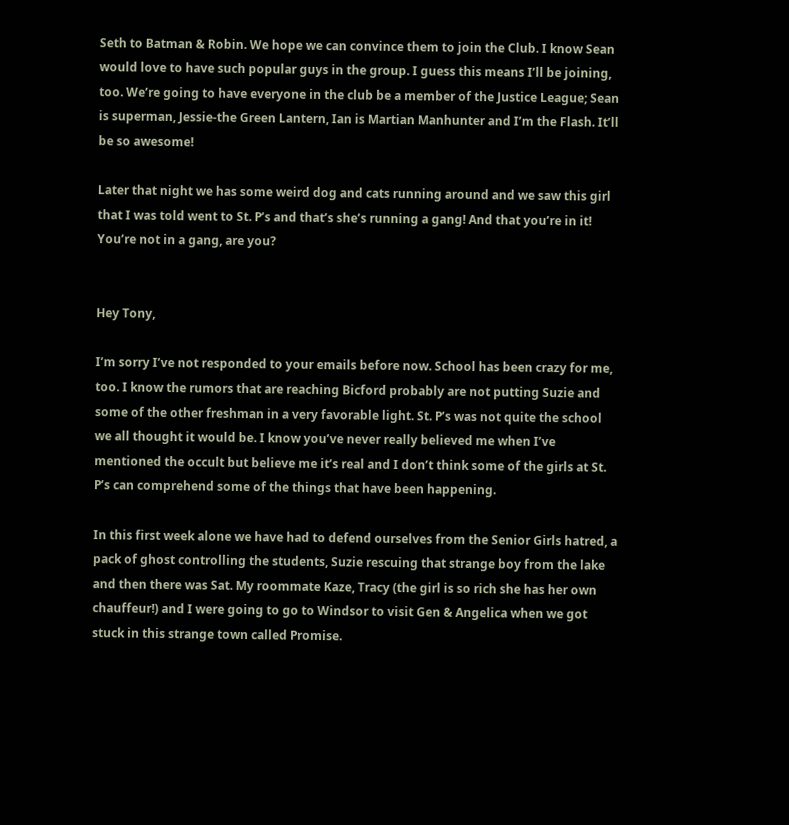Seth to Batman & Robin. We hope we can convince them to join the Club. I know Sean would love to have such popular guys in the group. I guess this means I’ll be joining, too. We’re going to have everyone in the club be a member of the Justice League; Sean is superman, Jessie-the Green Lantern, Ian is Martian Manhunter and I’m the Flash. It’ll be so awesome!

Later that night we has some weird dog and cats running around and we saw this girl that I was told went to St. P’s and that’s she’s running a gang! And that you’re in it! You’re not in a gang, are you?


Hey Tony,

I’m sorry I’ve not responded to your emails before now. School has been crazy for me, too. I know the rumors that are reaching Bicford probably are not putting Suzie and some of the other freshman in a very favorable light. St. P’s was not quite the school we all thought it would be. I know you’ve never really believed me when I’ve mentioned the occult but believe me it’s real and I don’t think some of the girls at St. P’s can comprehend some of the things that have been happening.

In this first week alone we have had to defend ourselves from the Senior Girls hatred, a pack of ghost controlling the students, Suzie rescuing that strange boy from the lake and then there was Sat. My roommate Kaze, Tracy (the girl is so rich she has her own chauffeur!) and I were going to go to Windsor to visit Gen & Angelica when we got stuck in this strange town called Promise.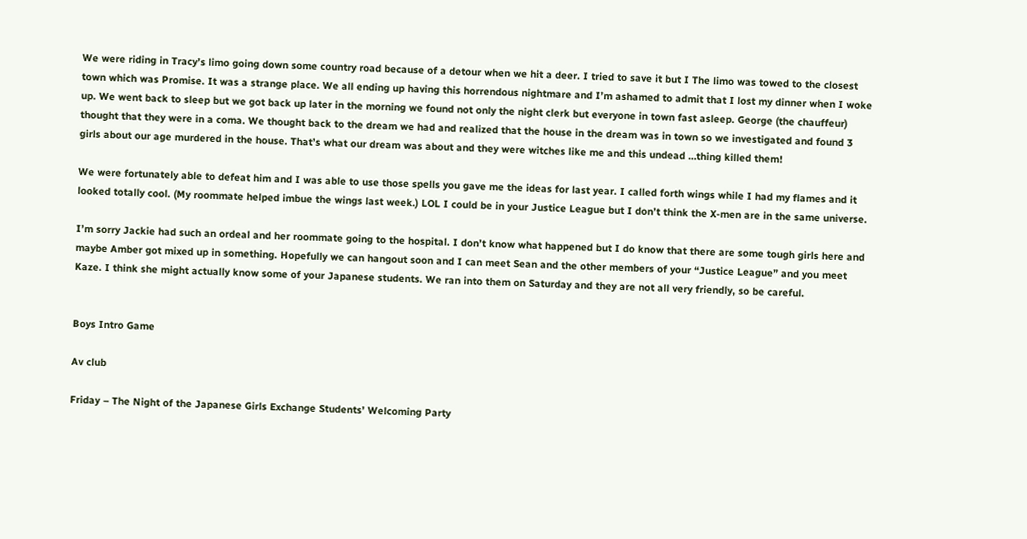We were riding in Tracy’s limo going down some country road because of a detour when we hit a deer. I tried to save it but I The limo was towed to the closest town which was Promise. It was a strange place. We all ending up having this horrendous nightmare and I’m ashamed to admit that I lost my dinner when I woke up. We went back to sleep but we got back up later in the morning we found not only the night clerk but everyone in town fast asleep. George (the chauffeur) thought that they were in a coma. We thought back to the dream we had and realized that the house in the dream was in town so we investigated and found 3 girls about our age murdered in the house. That’s what our dream was about and they were witches like me and this undead …thing killed them!

We were fortunately able to defeat him and I was able to use those spells you gave me the ideas for last year. I called forth wings while I had my flames and it looked totally cool. (My roommate helped imbue the wings last week.) LOL I could be in your Justice League but I don’t think the X-men are in the same universe.

I’m sorry Jackie had such an ordeal and her roommate going to the hospital. I don’t know what happened but I do know that there are some tough girls here and maybe Amber got mixed up in something. Hopefully we can hangout soon and I can meet Sean and the other members of your “Justice League” and you meet Kaze. I think she might actually know some of your Japanese students. We ran into them on Saturday and they are not all very friendly, so be careful.


Boys Intro Game

Av club

Friday – The Night of the Japanese Girls Exchange Students’ Welcoming Party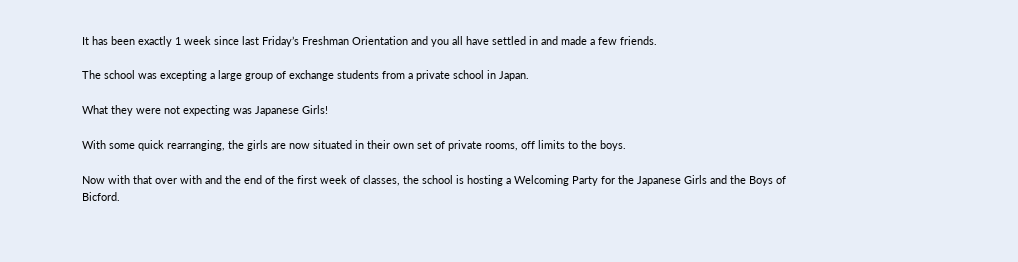It has been exactly 1 week since last Friday’s Freshman Orientation and you all have settled in and made a few friends.

The school was excepting a large group of exchange students from a private school in Japan.

What they were not expecting was Japanese Girls!

With some quick rearranging, the girls are now situated in their own set of private rooms, off limits to the boys.

Now with that over with and the end of the first week of classes, the school is hosting a Welcoming Party for the Japanese Girls and the Boys of Bicford.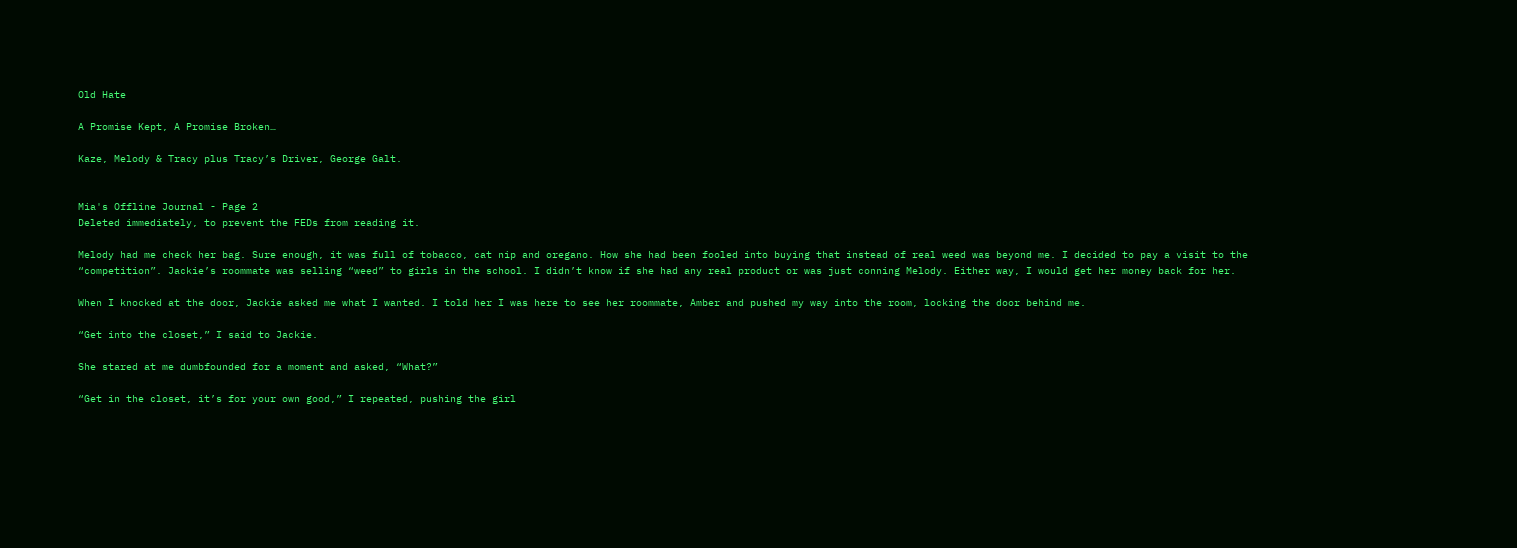Old Hate

A Promise Kept, A Promise Broken…

Kaze, Melody & Tracy plus Tracy’s Driver, George Galt.


Mia's Offline Journal - Page 2
Deleted immediately, to prevent the FEDs from reading it.

Melody had me check her bag. Sure enough, it was full of tobacco, cat nip and oregano. How she had been fooled into buying that instead of real weed was beyond me. I decided to pay a visit to the “competition”. Jackie’s roommate was selling “weed” to girls in the school. I didn’t know if she had any real product or was just conning Melody. Either way, I would get her money back for her.

When I knocked at the door, Jackie asked me what I wanted. I told her I was here to see her roommate, Amber and pushed my way into the room, locking the door behind me.

“Get into the closet,” I said to Jackie.

She stared at me dumbfounded for a moment and asked, “What?”

“Get in the closet, it’s for your own good,” I repeated, pushing the girl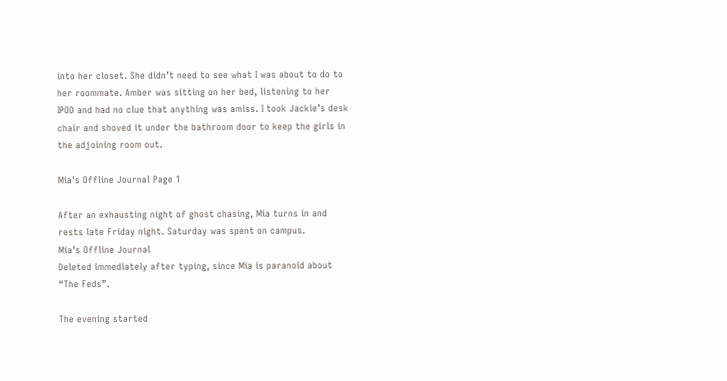into her closet. She didn’t need to see what I was about to do to her roommate. Amber was sitting on her bed, listening to her IPOD and had no clue that anything was amiss. I took Jackie’s desk chair and shoved it under the bathroom door to keep the girls in the adjoining room out.

Mia's Offline Journal Page 1

After an exhausting night of ghost chasing, Mia turns in and rests late Friday night. Saturday was spent on campus.
Mia’s Offline Journal
Deleted immediately after typing, since Mia is paranoid about “The Feds”.

The evening started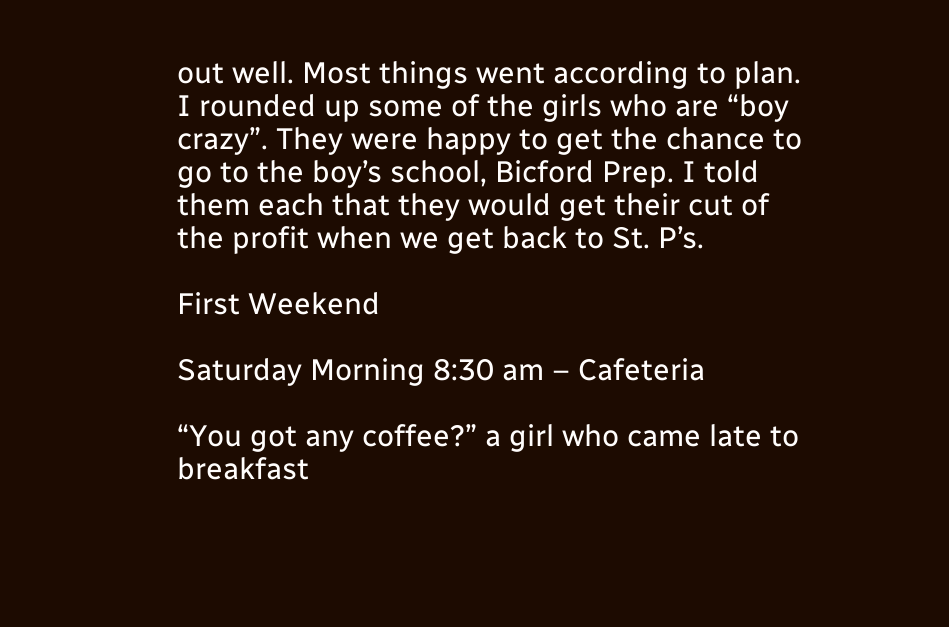out well. Most things went according to plan. I rounded up some of the girls who are “boy crazy”. They were happy to get the chance to go to the boy’s school, Bicford Prep. I told them each that they would get their cut of the profit when we get back to St. P’s.

First Weekend

Saturday Morning 8:30 am – Cafeteria

“You got any coffee?” a girl who came late to breakfast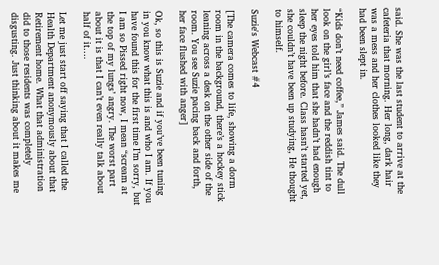said. She was the last student to arrive at the cafeteria that morning. Her long, dark hair was a mess and her clothes looked like they had been slept in.

“Kids don’t need coffee,” James said. The dull look on the girl’s face and the reddish tint to her eyes told him that she hadn’t had enough sleep the night before. Class hasn’t started yet, she couldn’t have been up studying, He thought to himself.

Suzie's Webcast #4

[The camera comes to life, showing a dorm room in the background, there’s a hockey stick leaning across a desk on the other side of the room. You see Suzie pacing back and forth, her face flushed with anger]

Ok, so this is Suzie and if you’ve been tuning in you know what this is and who I am. If you have found this for the first time I’m sorry, but I am so Pissed right now, I mean “scream at the top of my lungs’ angry. The worst part about it is that I can’t even really talk about half of it….

Let me just start off saying that I called the Health Department anonymously about that Retirement home. What that administration did to those residents was completely disgusting. Just thinking about it makes me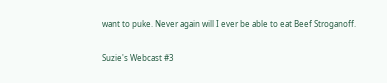want to puke. Never again will I ever be able to eat Beef Stroganoff.

Suzie's Webcast #3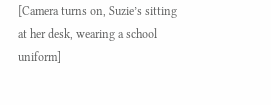[Camera turns on, Suzie’s sitting at her desk, wearing a school uniform]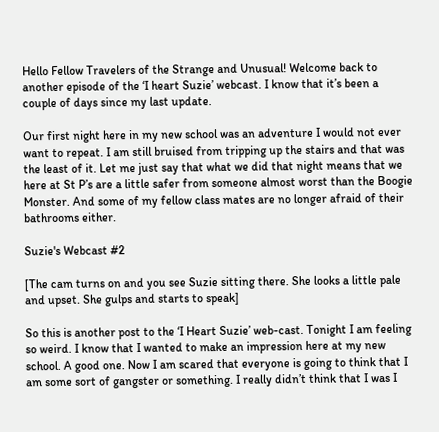Hello Fellow Travelers of the Strange and Unusual! Welcome back to another episode of the ‘I heart Suzie’ webcast. I know that it’s been a couple of days since my last update.

Our first night here in my new school was an adventure I would not ever want to repeat. I am still bruised from tripping up the stairs and that was the least of it. Let me just say that what we did that night means that we here at St P’s are a little safer from someone almost worst than the Boogie Monster. And some of my fellow class mates are no longer afraid of their bathrooms either.

Suzie's Webcast #2

[The cam turns on and you see Suzie sitting there. She looks a little pale and upset. She gulps and starts to speak]

So this is another post to the ‘I Heart Suzie’ web-cast. Tonight I am feeling so weird. I know that I wanted to make an impression here at my new school. A good one. Now I am scared that everyone is going to think that I am some sort of gangster or something. I really didn’t think that I was I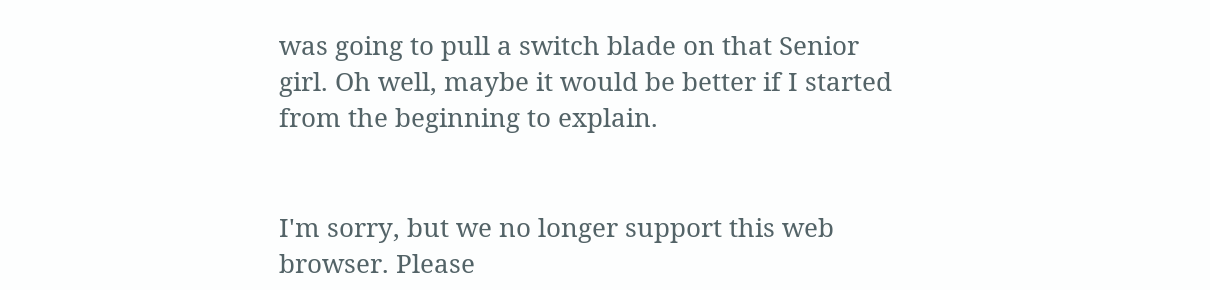was going to pull a switch blade on that Senior girl. Oh well, maybe it would be better if I started from the beginning to explain.


I'm sorry, but we no longer support this web browser. Please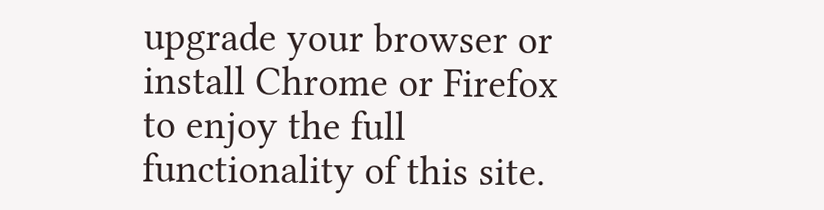upgrade your browser or install Chrome or Firefox to enjoy the full functionality of this site.